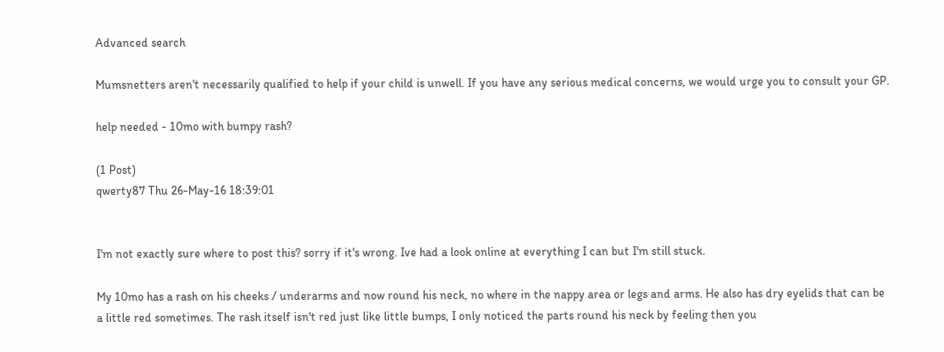Advanced search

Mumsnetters aren't necessarily qualified to help if your child is unwell. If you have any serious medical concerns, we would urge you to consult your GP.

help needed - 10mo with bumpy rash?

(1 Post)
qwerty87 Thu 26-May-16 18:39:01


I'm not exactly sure where to post this? sorry if it's wrong. Ive had a look online at everything I can but I'm still stuck.

My 10mo has a rash on his cheeks / underarms and now round his neck, no where in the nappy area or legs and arms. He also has dry eyelids that can be a little red sometimes. The rash itself isn't red just like little bumps, I only noticed the parts round his neck by feeling then you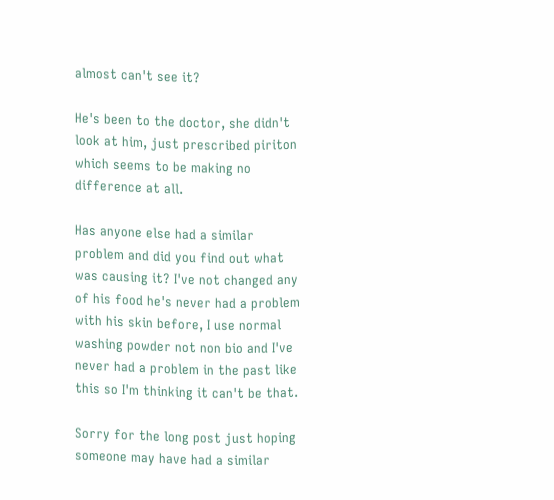almost can't see it?

He's been to the doctor, she didn't look at him, just prescribed piriton which seems to be making no difference at all.

Has anyone else had a similar problem and did you find out what was causing it? I've not changed any of his food he's never had a problem with his skin before, I use normal washing powder not non bio and I've never had a problem in the past like this so I'm thinking it can't be that.

Sorry for the long post just hoping someone may have had a similar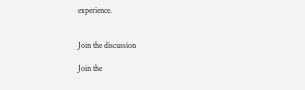experience.


Join the discussion

Join the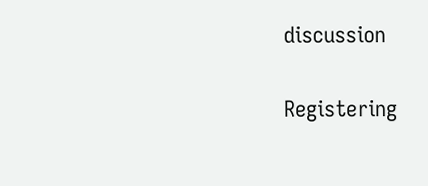discussion

Registering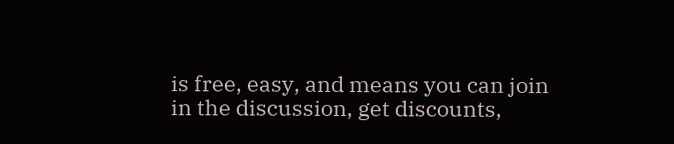is free, easy, and means you can join in the discussion, get discounts,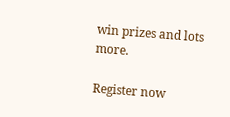win prizes and lots more.

Register now